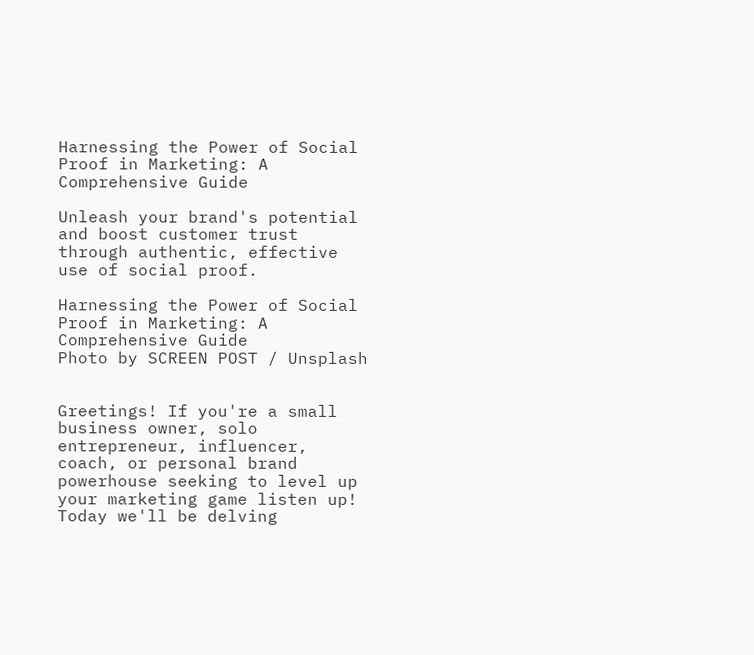Harnessing the Power of Social Proof in Marketing: A Comprehensive Guide

Unleash your brand's potential and boost customer trust through authentic, effective use of social proof.

Harnessing the Power of Social Proof in Marketing: A Comprehensive Guide
Photo by SCREEN POST / Unsplash


Greetings! If you're a small business owner, solo entrepreneur, influencer, coach, or personal brand powerhouse seeking to level up your marketing game listen up! Today we'll be delving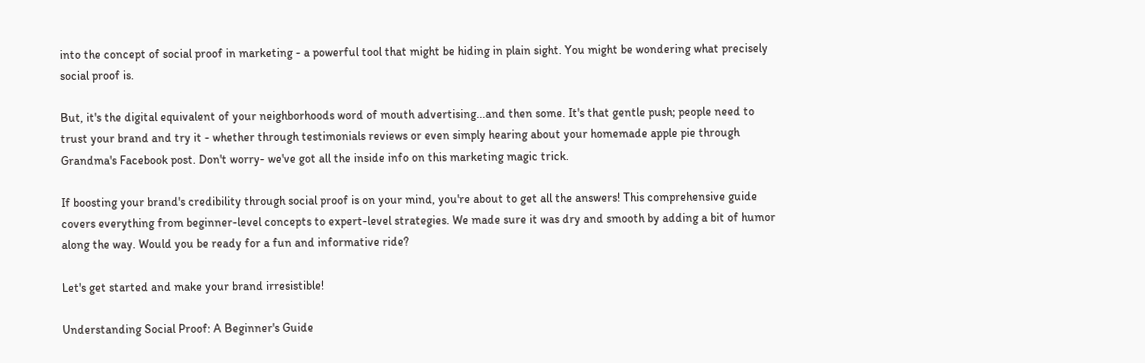into the concept of social proof in marketing - a powerful tool that might be hiding in plain sight. You might be wondering what precisely social proof is.

But, it's the digital equivalent of your neighborhoods word of mouth advertising...and then some. It's that gentle push; people need to trust your brand and try it - whether through testimonials reviews or even simply hearing about your homemade apple pie through Grandma's Facebook post. Don't worry- we've got all the inside info on this marketing magic trick.

If boosting your brand's credibility through social proof is on your mind, you're about to get all the answers! This comprehensive guide covers everything from beginner-level concepts to expert-level strategies. We made sure it was dry and smooth by adding a bit of humor along the way. Would you be ready for a fun and informative ride?

Let's get started and make your brand irresistible!

Understanding Social Proof: A Beginner's Guide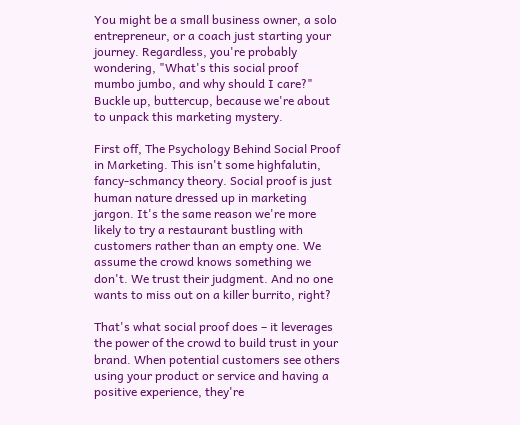You might be a small business owner, a solo entrepreneur, or a coach just starting your journey. Regardless, you're probably wondering, "What's this social proof mumbo jumbo, and why should I care?" Buckle up, buttercup, because we're about to unpack this marketing mystery.

First off, The Psychology Behind Social Proof in Marketing. This isn't some highfalutin, fancy-schmancy theory. Social proof is just human nature dressed up in marketing jargon. It's the same reason we're more likely to try a restaurant bustling with customers rather than an empty one. We assume the crowd knows something we don't. We trust their judgment. And no one wants to miss out on a killer burrito, right?

That's what social proof does – it leverages the power of the crowd to build trust in your brand. When potential customers see others using your product or service and having a positive experience, they're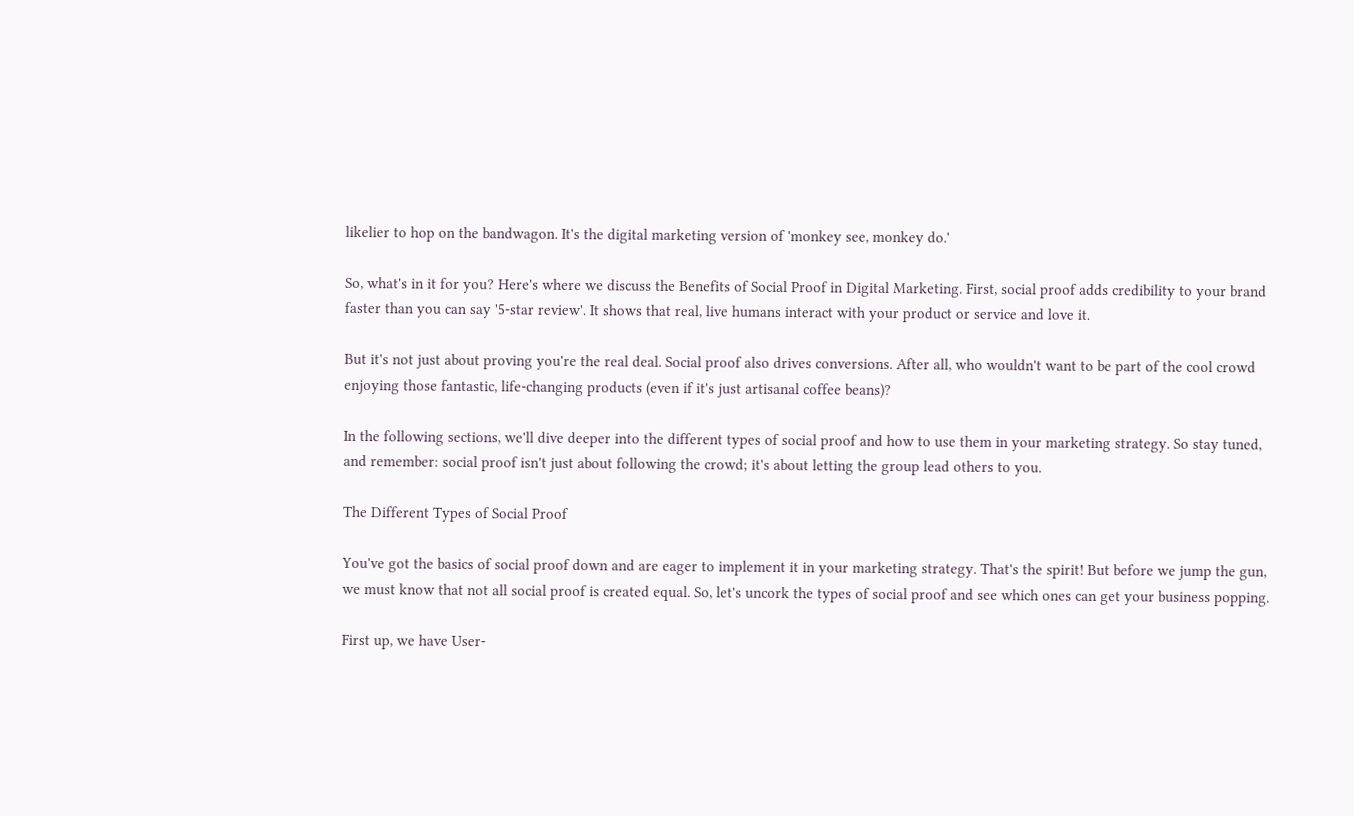likelier to hop on the bandwagon. It's the digital marketing version of 'monkey see, monkey do.'

So, what's in it for you? Here's where we discuss the Benefits of Social Proof in Digital Marketing. First, social proof adds credibility to your brand faster than you can say '5-star review'. It shows that real, live humans interact with your product or service and love it.

But it's not just about proving you're the real deal. Social proof also drives conversions. After all, who wouldn't want to be part of the cool crowd enjoying those fantastic, life-changing products (even if it's just artisanal coffee beans)?

In the following sections, we'll dive deeper into the different types of social proof and how to use them in your marketing strategy. So stay tuned, and remember: social proof isn't just about following the crowd; it's about letting the group lead others to you.

The Different Types of Social Proof

You've got the basics of social proof down and are eager to implement it in your marketing strategy. That's the spirit! But before we jump the gun, we must know that not all social proof is created equal. So, let's uncork the types of social proof and see which ones can get your business popping.

First up, we have User-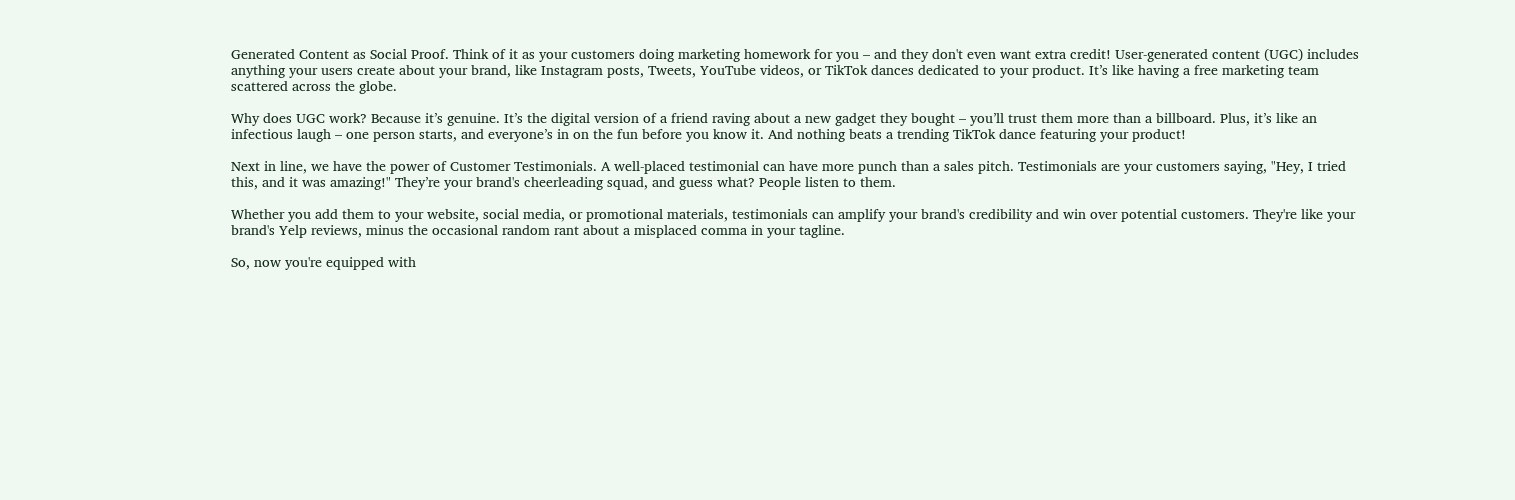Generated Content as Social Proof. Think of it as your customers doing marketing homework for you – and they don't even want extra credit! User-generated content (UGC) includes anything your users create about your brand, like Instagram posts, Tweets, YouTube videos, or TikTok dances dedicated to your product. It’s like having a free marketing team scattered across the globe.

Why does UGC work? Because it’s genuine. It’s the digital version of a friend raving about a new gadget they bought – you’ll trust them more than a billboard. Plus, it’s like an infectious laugh – one person starts, and everyone’s in on the fun before you know it. And nothing beats a trending TikTok dance featuring your product!

Next in line, we have the power of Customer Testimonials. A well-placed testimonial can have more punch than a sales pitch. Testimonials are your customers saying, "Hey, I tried this, and it was amazing!" They’re your brand's cheerleading squad, and guess what? People listen to them.

Whether you add them to your website, social media, or promotional materials, testimonials can amplify your brand's credibility and win over potential customers. They're like your brand's Yelp reviews, minus the occasional random rant about a misplaced comma in your tagline.

So, now you're equipped with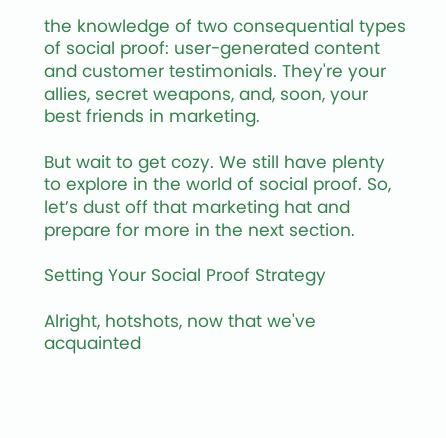the knowledge of two consequential types of social proof: user-generated content and customer testimonials. They're your allies, secret weapons, and, soon, your best friends in marketing.

But wait to get cozy. We still have plenty to explore in the world of social proof. So, let’s dust off that marketing hat and prepare for more in the next section.

Setting Your Social Proof Strategy

Alright, hotshots, now that we've acquainted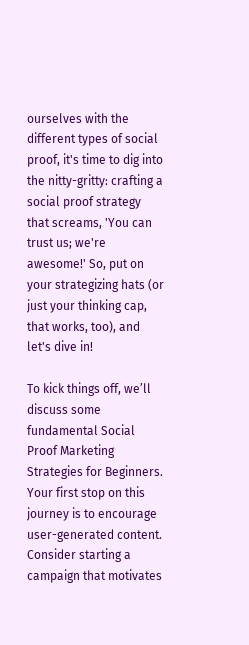ourselves with the different types of social proof, it's time to dig into the nitty-gritty: crafting a social proof strategy that screams, 'You can trust us; we're awesome!' So, put on your strategizing hats (or just your thinking cap, that works, too), and let's dive in!

To kick things off, we’ll discuss some fundamental Social Proof Marketing Strategies for Beginners. Your first stop on this journey is to encourage user-generated content. Consider starting a campaign that motivates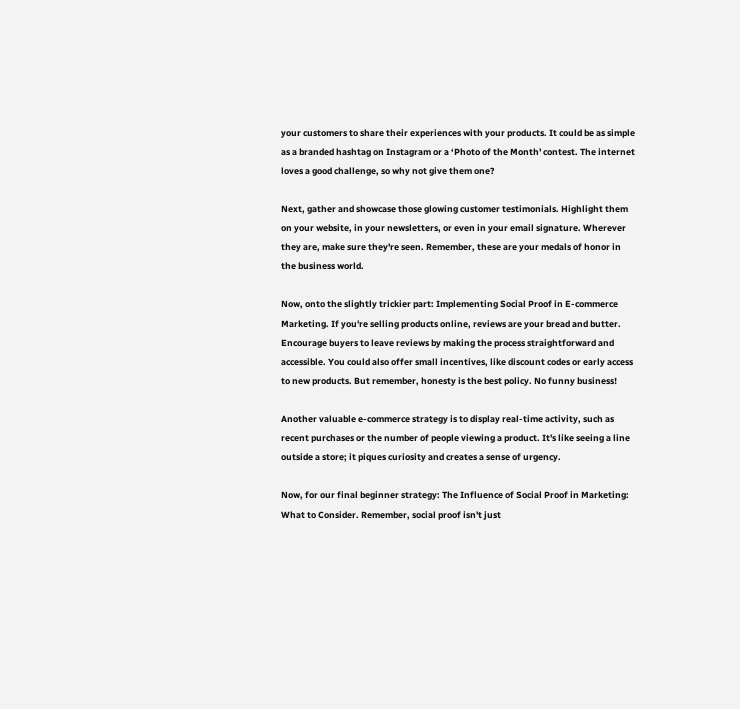your customers to share their experiences with your products. It could be as simple as a branded hashtag on Instagram or a ‘Photo of the Month' contest. The internet loves a good challenge, so why not give them one?

Next, gather and showcase those glowing customer testimonials. Highlight them on your website, in your newsletters, or even in your email signature. Wherever they are, make sure they're seen. Remember, these are your medals of honor in the business world.

Now, onto the slightly trickier part: Implementing Social Proof in E-commerce Marketing. If you're selling products online, reviews are your bread and butter. Encourage buyers to leave reviews by making the process straightforward and accessible. You could also offer small incentives, like discount codes or early access to new products. But remember, honesty is the best policy. No funny business!

Another valuable e-commerce strategy is to display real-time activity, such as recent purchases or the number of people viewing a product. It's like seeing a line outside a store; it piques curiosity and creates a sense of urgency.

Now, for our final beginner strategy: The Influence of Social Proof in Marketing: What to Consider. Remember, social proof isn't just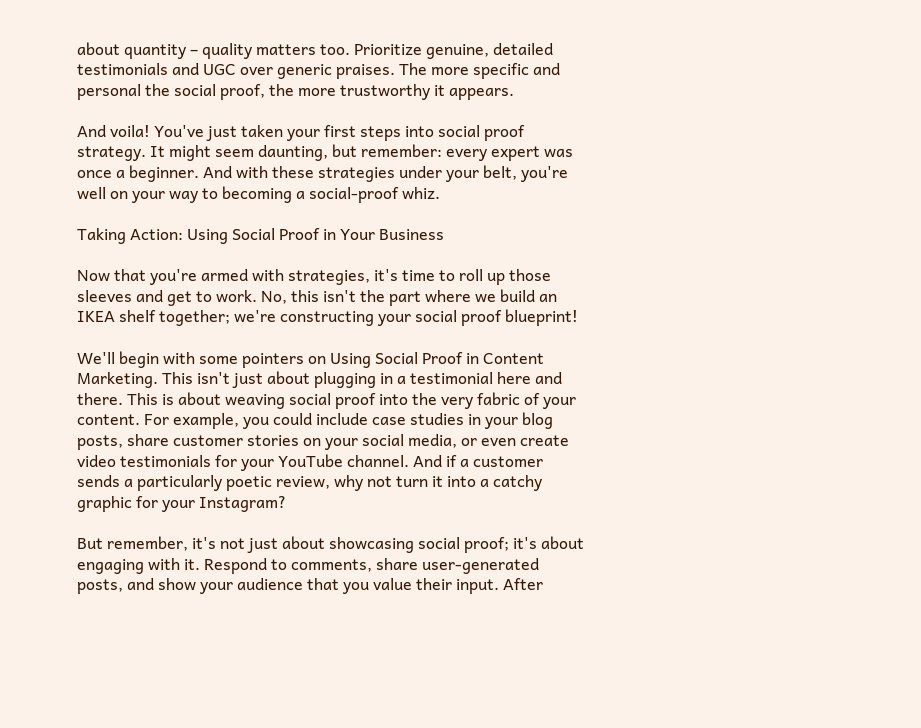about quantity – quality matters too. Prioritize genuine, detailed testimonials and UGC over generic praises. The more specific and personal the social proof, the more trustworthy it appears.

And voila! You've just taken your first steps into social proof strategy. It might seem daunting, but remember: every expert was once a beginner. And with these strategies under your belt, you're well on your way to becoming a social-proof whiz.

Taking Action: Using Social Proof in Your Business

Now that you're armed with strategies, it's time to roll up those sleeves and get to work. No, this isn't the part where we build an IKEA shelf together; we're constructing your social proof blueprint!

We'll begin with some pointers on Using Social Proof in Content Marketing. This isn't just about plugging in a testimonial here and there. This is about weaving social proof into the very fabric of your content. For example, you could include case studies in your blog posts, share customer stories on your social media, or even create video testimonials for your YouTube channel. And if a customer sends a particularly poetic review, why not turn it into a catchy graphic for your Instagram?

But remember, it's not just about showcasing social proof; it's about engaging with it. Respond to comments, share user-generated posts, and show your audience that you value their input. After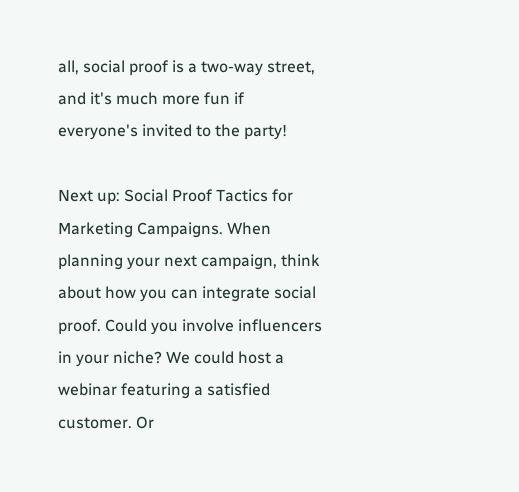all, social proof is a two-way street, and it's much more fun if everyone's invited to the party!

Next up: Social Proof Tactics for Marketing Campaigns. When planning your next campaign, think about how you can integrate social proof. Could you involve influencers in your niche? We could host a webinar featuring a satisfied customer. Or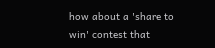how about a 'share to win' contest that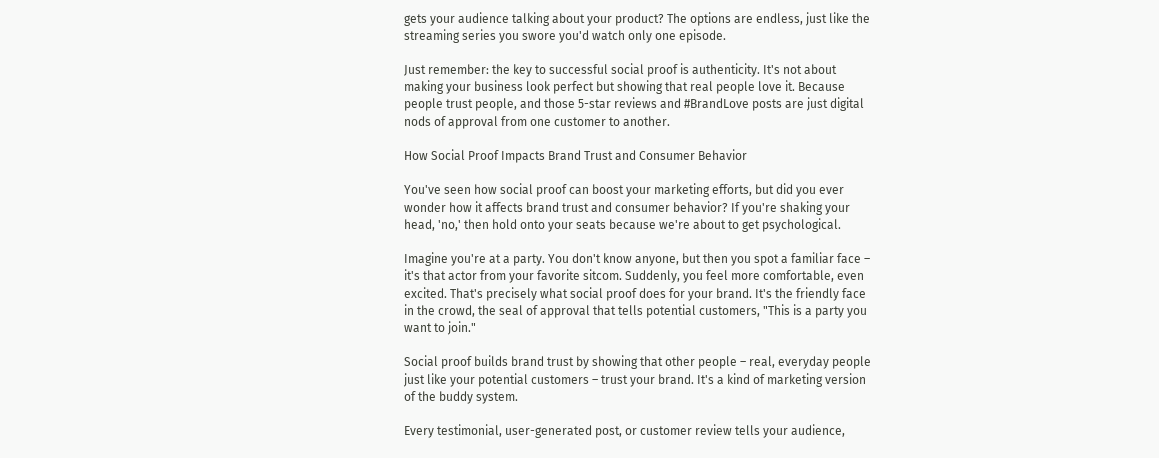gets your audience talking about your product? The options are endless, just like the streaming series you swore you'd watch only one episode.

Just remember: the key to successful social proof is authenticity. It's not about making your business look perfect but showing that real people love it. Because people trust people, and those 5-star reviews and #BrandLove posts are just digital nods of approval from one customer to another.

How Social Proof Impacts Brand Trust and Consumer Behavior

You've seen how social proof can boost your marketing efforts, but did you ever wonder how it affects brand trust and consumer behavior? If you're shaking your head, 'no,' then hold onto your seats because we're about to get psychological.

Imagine you're at a party. You don't know anyone, but then you spot a familiar face – it's that actor from your favorite sitcom. Suddenly, you feel more comfortable, even excited. That's precisely what social proof does for your brand. It's the friendly face in the crowd, the seal of approval that tells potential customers, "This is a party you want to join."

Social proof builds brand trust by showing that other people – real, everyday people just like your potential customers – trust your brand. It's a kind of marketing version of the buddy system.

Every testimonial, user-generated post, or customer review tells your audience,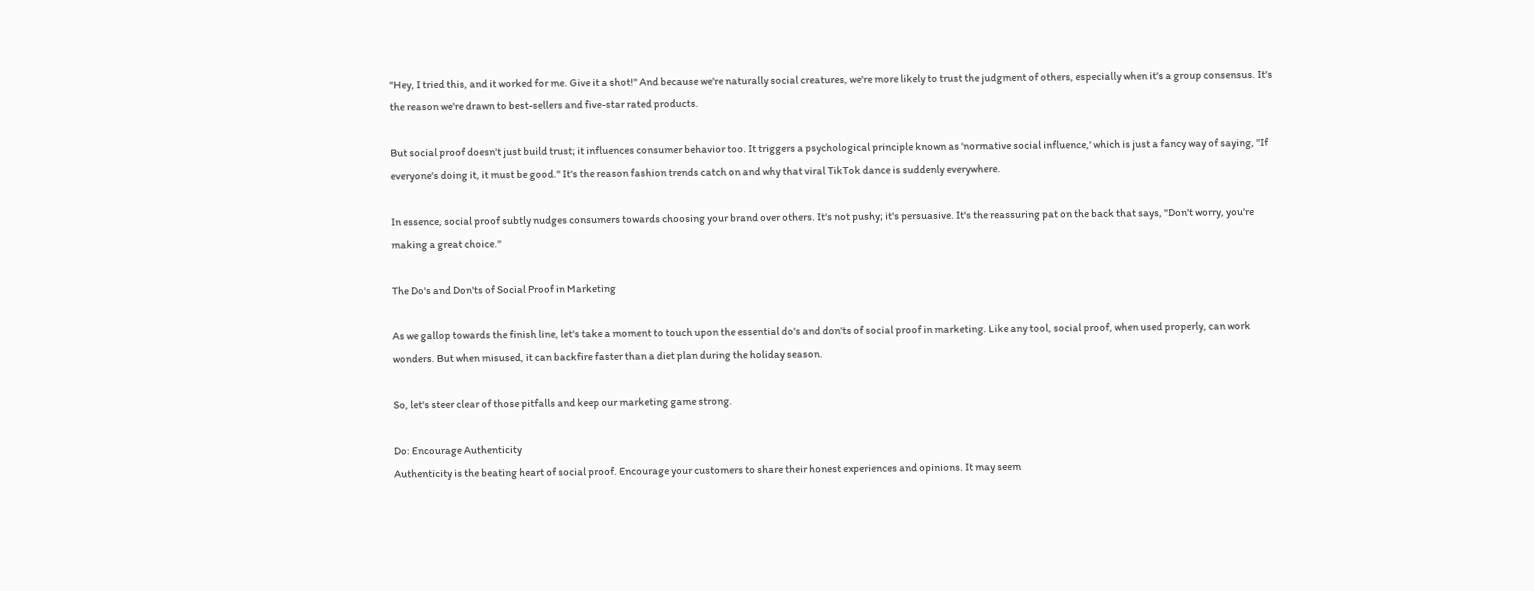"Hey, I tried this, and it worked for me. Give it a shot!" And because we're naturally social creatures, we're more likely to trust the judgment of others, especially when it's a group consensus. It's the reason we're drawn to best-sellers and five-star rated products.

But social proof doesn't just build trust; it influences consumer behavior too. It triggers a psychological principle known as 'normative social influence,' which is just a fancy way of saying, "If everyone's doing it, it must be good." It's the reason fashion trends catch on and why that viral TikTok dance is suddenly everywhere.

In essence, social proof subtly nudges consumers towards choosing your brand over others. It's not pushy; it's persuasive. It's the reassuring pat on the back that says, "Don't worry, you're making a great choice."

The Do's and Don'ts of Social Proof in Marketing

As we gallop towards the finish line, let's take a moment to touch upon the essential do's and don'ts of social proof in marketing. Like any tool, social proof, when used properly, can work wonders. But when misused, it can backfire faster than a diet plan during the holiday season.

So, let's steer clear of those pitfalls and keep our marketing game strong.

Do: Encourage Authenticity
Authenticity is the beating heart of social proof. Encourage your customers to share their honest experiences and opinions. It may seem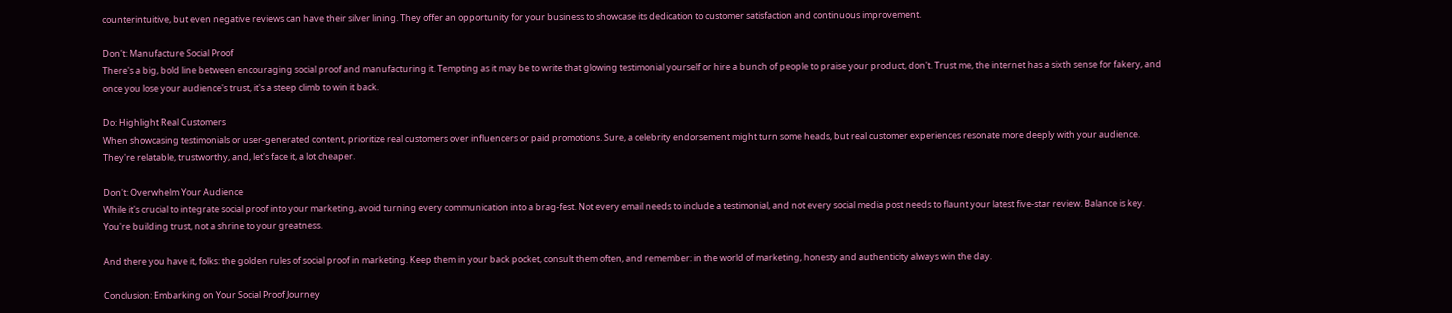counterintuitive, but even negative reviews can have their silver lining. They offer an opportunity for your business to showcase its dedication to customer satisfaction and continuous improvement.

Don't: Manufacture Social Proof
There's a big, bold line between encouraging social proof and manufacturing it. Tempting as it may be to write that glowing testimonial yourself or hire a bunch of people to praise your product, don't. Trust me, the internet has a sixth sense for fakery, and once you lose your audience's trust, it's a steep climb to win it back.

Do: Highlight Real Customers
When showcasing testimonials or user-generated content, prioritize real customers over influencers or paid promotions. Sure, a celebrity endorsement might turn some heads, but real customer experiences resonate more deeply with your audience. They're relatable, trustworthy, and, let's face it, a lot cheaper.

Don't: Overwhelm Your Audience
While it's crucial to integrate social proof into your marketing, avoid turning every communication into a brag-fest. Not every email needs to include a testimonial, and not every social media post needs to flaunt your latest five-star review. Balance is key. You're building trust, not a shrine to your greatness.

And there you have it, folks: the golden rules of social proof in marketing. Keep them in your back pocket, consult them often, and remember: in the world of marketing, honesty and authenticity always win the day.

Conclusion: Embarking on Your Social Proof Journey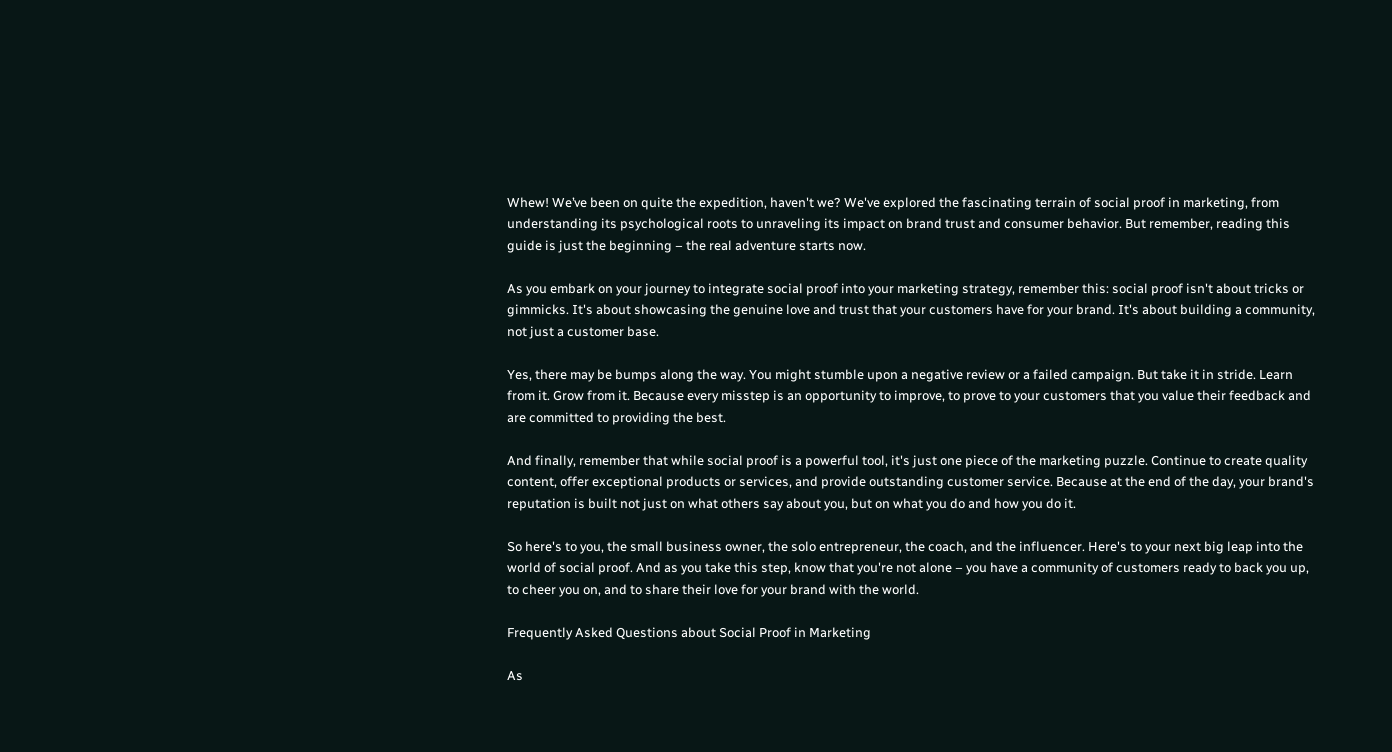Whew! We’ve been on quite the expedition, haven't we? We've explored the fascinating terrain of social proof in marketing, from understanding its psychological roots to unraveling its impact on brand trust and consumer behavior. But remember, reading this guide is just the beginning – the real adventure starts now.

As you embark on your journey to integrate social proof into your marketing strategy, remember this: social proof isn't about tricks or gimmicks. It's about showcasing the genuine love and trust that your customers have for your brand. It's about building a community, not just a customer base.

Yes, there may be bumps along the way. You might stumble upon a negative review or a failed campaign. But take it in stride. Learn from it. Grow from it. Because every misstep is an opportunity to improve, to prove to your customers that you value their feedback and are committed to providing the best.

And finally, remember that while social proof is a powerful tool, it's just one piece of the marketing puzzle. Continue to create quality content, offer exceptional products or services, and provide outstanding customer service. Because at the end of the day, your brand's reputation is built not just on what others say about you, but on what you do and how you do it.

So here's to you, the small business owner, the solo entrepreneur, the coach, and the influencer. Here's to your next big leap into the world of social proof. And as you take this step, know that you're not alone – you have a community of customers ready to back you up, to cheer you on, and to share their love for your brand with the world.

Frequently Asked Questions about Social Proof in Marketing

As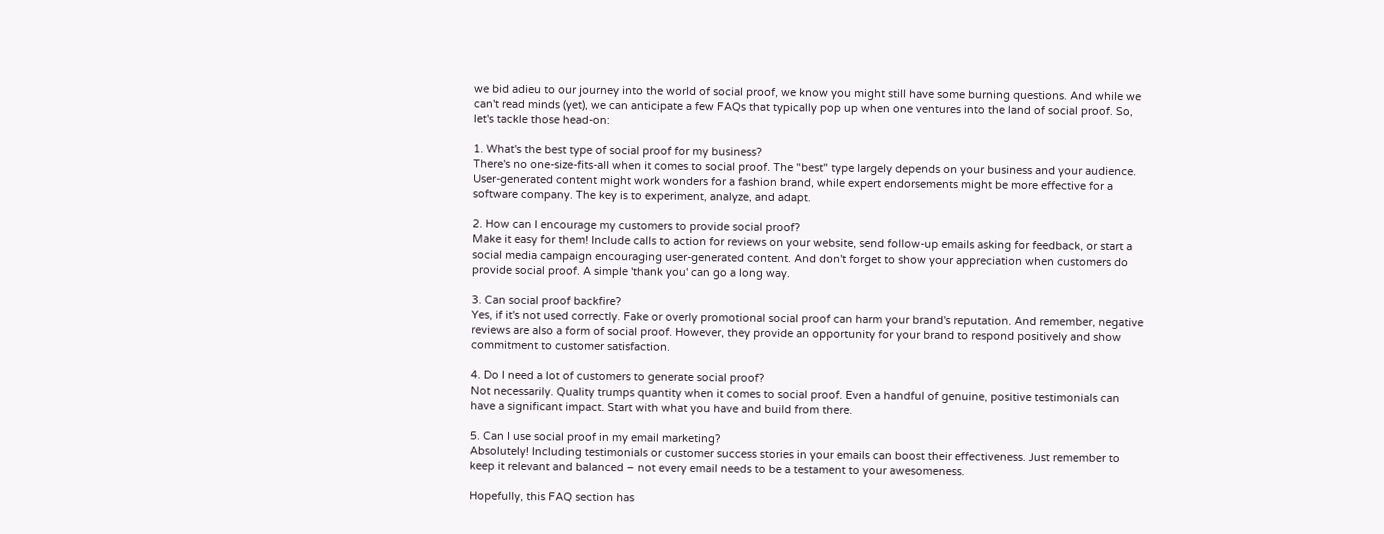we bid adieu to our journey into the world of social proof, we know you might still have some burning questions. And while we can't read minds (yet), we can anticipate a few FAQs that typically pop up when one ventures into the land of social proof. So, let's tackle those head-on:

1. What's the best type of social proof for my business?
There's no one-size-fits-all when it comes to social proof. The "best" type largely depends on your business and your audience. User-generated content might work wonders for a fashion brand, while expert endorsements might be more effective for a software company. The key is to experiment, analyze, and adapt.

2. How can I encourage my customers to provide social proof?
Make it easy for them! Include calls to action for reviews on your website, send follow-up emails asking for feedback, or start a social media campaign encouraging user-generated content. And don't forget to show your appreciation when customers do provide social proof. A simple 'thank you' can go a long way.

3. Can social proof backfire?
Yes, if it's not used correctly. Fake or overly promotional social proof can harm your brand's reputation. And remember, negative reviews are also a form of social proof. However, they provide an opportunity for your brand to respond positively and show commitment to customer satisfaction.

4. Do I need a lot of customers to generate social proof?
Not necessarily. Quality trumps quantity when it comes to social proof. Even a handful of genuine, positive testimonials can have a significant impact. Start with what you have and build from there.

5. Can I use social proof in my email marketing?
Absolutely! Including testimonials or customer success stories in your emails can boost their effectiveness. Just remember to keep it relevant and balanced – not every email needs to be a testament to your awesomeness.

Hopefully, this FAQ section has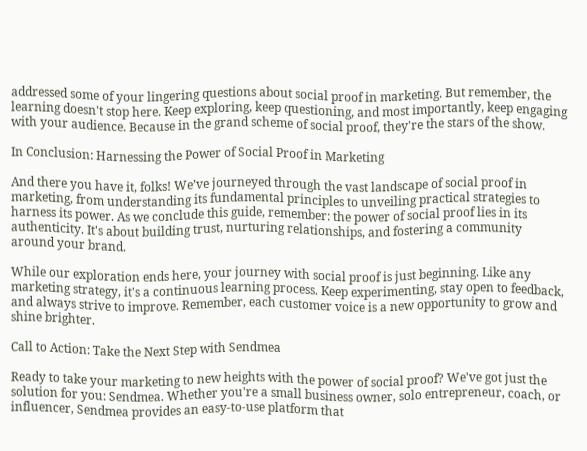addressed some of your lingering questions about social proof in marketing. But remember, the learning doesn't stop here. Keep exploring, keep questioning, and most importantly, keep engaging with your audience. Because in the grand scheme of social proof, they're the stars of the show.

In Conclusion: Harnessing the Power of Social Proof in Marketing

And there you have it, folks! We’ve journeyed through the vast landscape of social proof in marketing, from understanding its fundamental principles to unveiling practical strategies to harness its power. As we conclude this guide, remember: the power of social proof lies in its authenticity. It's about building trust, nurturing relationships, and fostering a community around your brand.

While our exploration ends here, your journey with social proof is just beginning. Like any marketing strategy, it's a continuous learning process. Keep experimenting, stay open to feedback, and always strive to improve. Remember, each customer voice is a new opportunity to grow and shine brighter.

Call to Action: Take the Next Step with Sendmea

Ready to take your marketing to new heights with the power of social proof? We've got just the solution for you: Sendmea. Whether you're a small business owner, solo entrepreneur, coach, or influencer, Sendmea provides an easy-to-use platform that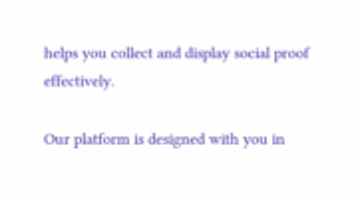helps you collect and display social proof effectively.

Our platform is designed with you in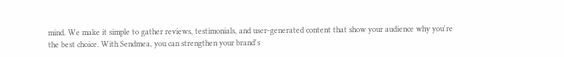mind. We make it simple to gather reviews, testimonials, and user-generated content that show your audience why you're the best choice. With Sendmea, you can strengthen your brand's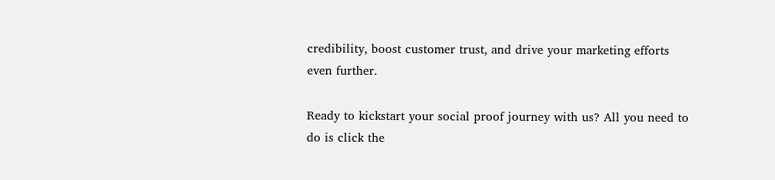credibility, boost customer trust, and drive your marketing efforts even further.

Ready to kickstart your social proof journey with us? All you need to do is click the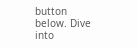button below. Dive into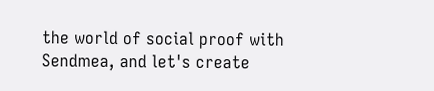the world of social proof with Sendmea, and let's create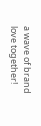a wave of brand love together!